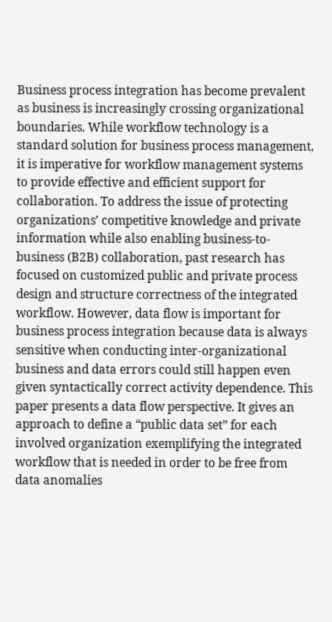Business process integration has become prevalent as business is increasingly crossing organizational boundaries. While workflow technology is a standard solution for business process management, it is imperative for workflow management systems to provide effective and efficient support for collaboration. To address the issue of protecting organizations’ competitive knowledge and private information while also enabling business-to-business (B2B) collaboration, past research has focused on customized public and private process design and structure correctness of the integrated workflow. However, data flow is important for business process integration because data is always sensitive when conducting inter-organizational business and data errors could still happen even given syntactically correct activity dependence. This paper presents a data flow perspective. It gives an approach to define a “public data set” for each involved organization exemplifying the integrated workflow that is needed in order to be free from data anomalies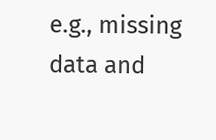e.g., missing data and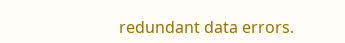redundant data errors.